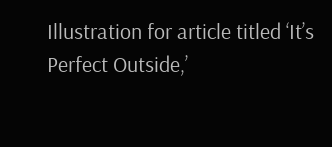Illustration for article titled ‘It’s Perfect Outside,’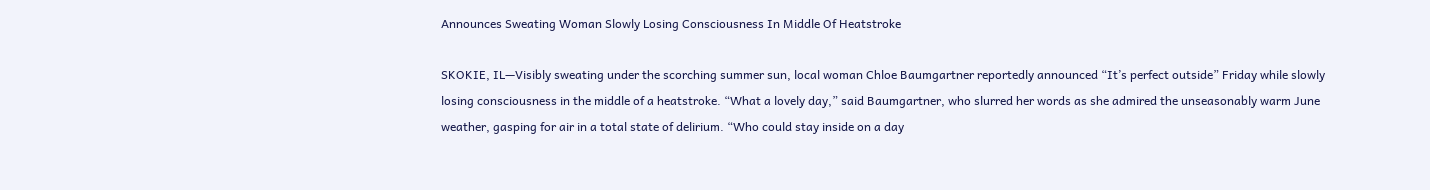Announces Sweating Woman Slowly Losing Consciousness In Middle Of Heatstroke

SKOKIE, IL—Visibly sweating under the scorching summer sun, local woman Chloe Baumgartner reportedly announced “It’s perfect outside” Friday while slowly losing consciousness in the middle of a heatstroke. “What a lovely day,” said Baumgartner, who slurred her words as she admired the unseasonably warm June weather, gasping for air in a total state of delirium. “Who could stay inside on a day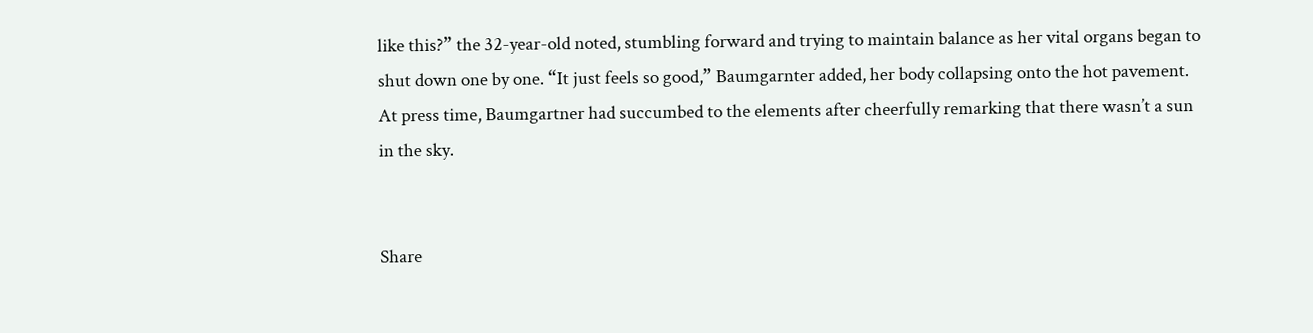like this?” the 32-year-old noted, stumbling forward and trying to maintain balance as her vital organs began to shut down one by one. “It just feels so good,” Baumgarnter added, her body collapsing onto the hot pavement. At press time, Baumgartner had succumbed to the elements after cheerfully remarking that there wasn’t a sun in the sky.


Share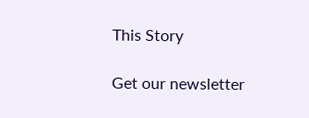This Story

Get our newsletter